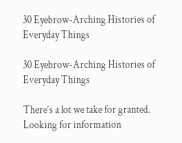30 Eyebrow-Arching Histories of Everyday Things

30 Eyebrow-Arching Histories of Everyday Things

There’s a lot we take for granted. Looking for information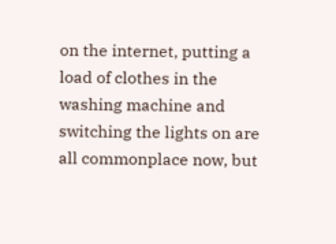on the internet, putting a load of clothes in the washing machine and switching the lights on are all commonplace now, but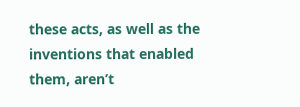these acts, as well as the inventions that enabled them, aren’t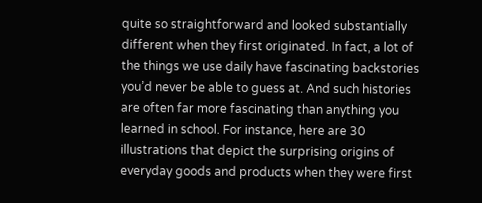quite so straightforward and looked substantially different when they first originated. In fact, a lot of the things we use daily have fascinating backstories you’d never be able to guess at. And such histories are often far more fascinating than anything you learned in school. For instance, here are 30 illustrations that depict the surprising origins of everyday goods and products when they were first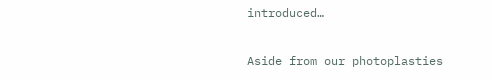introduced…

Aside from our photoplasties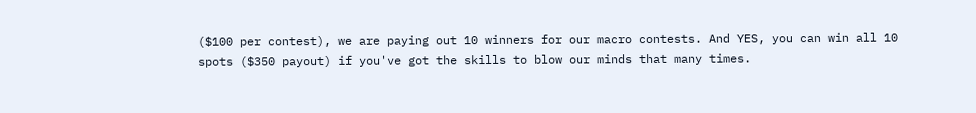($100 per contest), we are paying out 10 winners for our macro contests. And YES, you can win all 10 spots ($350 payout) if you've got the skills to blow our minds that many times.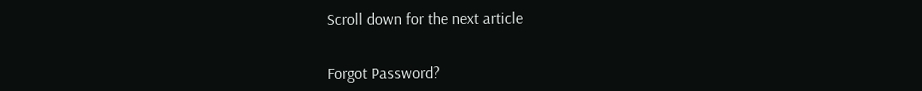Scroll down for the next article


Forgot Password?